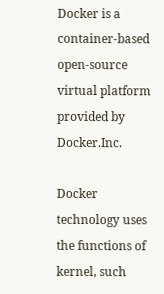Docker is a container-based open-source virtual platform provided by Docker.Inc.

Docker technology uses the functions of kernel, such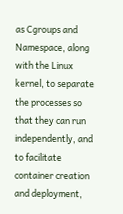as Cgroups and Namespace, along with the Linux kernel, to separate the processes so that they can run independently, and to facilitate container creation and deployment,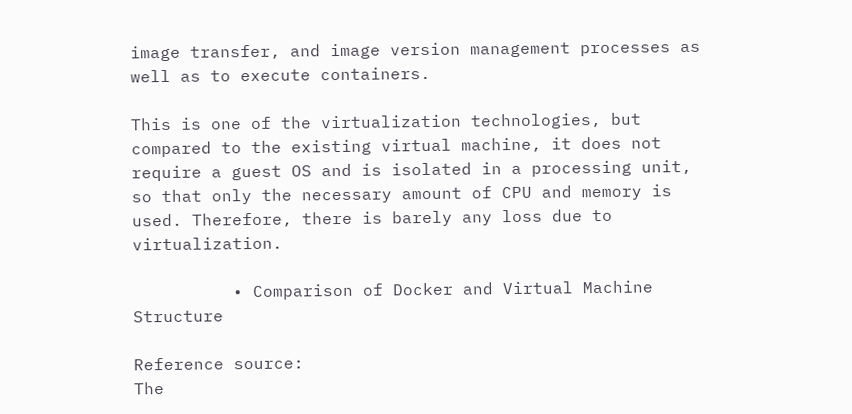image transfer, and image version management processes as well as to execute containers.

This is one of the virtualization technologies, but compared to the existing virtual machine, it does not require a guest OS and is isolated in a processing unit, so that only the necessary amount of CPU and memory is used. Therefore, there is barely any loss due to virtualization.

          • Comparison of Docker and Virtual Machine Structure

Reference source:
The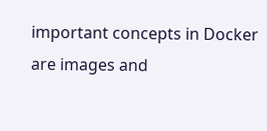important concepts in Docker are images and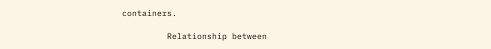containers.

         Relationship between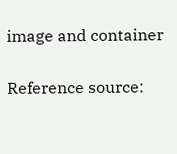image and container


Reference source: